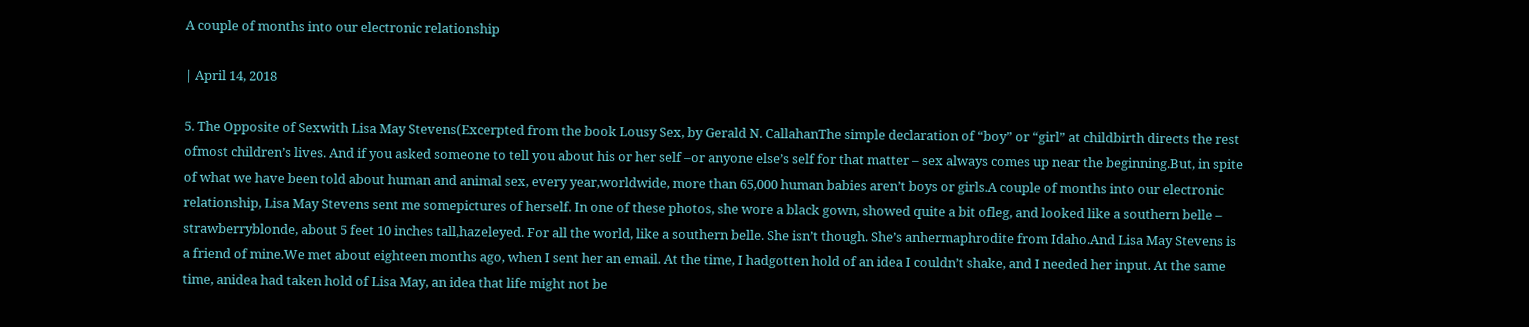A couple of months into our electronic relationship

| April 14, 2018

5. The Opposite of Sexwith Lisa May Stevens(Excerpted from the book Lousy Sex, by Gerald N. CallahanThe simple declaration of “boy” or “girl” at childbirth directs the rest ofmost children’s lives. And if you asked someone to tell you about his or her self –or anyone else’s self for that matter – sex always comes up near the beginning.But, in spite of what we have been told about human and animal sex, every year,worldwide, more than 65,000 human babies aren’t boys or girls.A couple of months into our electronic relationship, Lisa May Stevens sent me somepictures of herself. In one of these photos, she wore a black gown, showed quite a bit ofleg, and looked like a southern belle – strawberryblonde, about 5 feet 10 inches tall,hazeleyed. For all the world, like a southern belle. She isn’t though. She’s anhermaphrodite from Idaho.And Lisa May Stevens is a friend of mine.We met about eighteen months ago, when I sent her an email. At the time, I hadgotten hold of an idea I couldn’t shake, and I needed her input. At the same time, anidea had taken hold of Lisa May, an idea that life might not be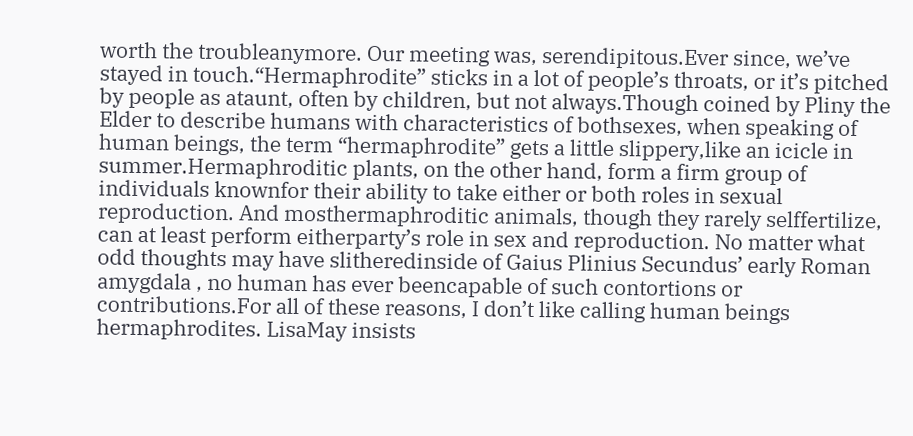worth the troubleanymore. Our meeting was, serendipitous.Ever since, we’ve stayed in touch.“Hermaphrodite” sticks in a lot of people’s throats, or it’s pitched by people as ataunt, often by children, but not always.Though coined by Pliny the Elder to describe humans with characteristics of bothsexes, when speaking of human beings, the term “hermaphrodite” gets a little slippery,like an icicle in summer.Hermaphroditic plants, on the other hand, form a firm group of individuals knownfor their ability to take either or both roles in sexual reproduction. And mosthermaphroditic animals, though they rarely selffertilize, can at least perform eitherparty’s role in sex and reproduction. No matter what odd thoughts may have slitheredinside of Gaius Plinius Secundus’ early Roman amygdala , no human has ever beencapable of such contortions or contributions.For all of these reasons, I don’t like calling human beings hermaphrodites. LisaMay insists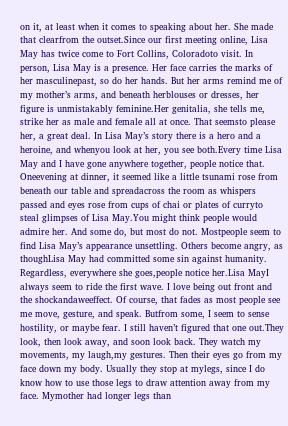on it, at least when it comes to speaking about her. She made that clearfrom the outset.Since our first meeting online, Lisa May has twice come to Fort Collins, Coloradoto visit. In person, Lisa May is a presence. Her face carries the marks of her masculinepast, so do her hands. But her arms remind me of my mother’s arms, and beneath herblouses or dresses, her figure is unmistakably feminine.Her genitalia, she tells me, strike her as male and female all at once. That seemsto please her, a great deal. In Lisa May’s story there is a hero and a heroine, and whenyou look at her, you see both.Every time Lisa May and I have gone anywhere together, people notice that. Oneevening at dinner, it seemed like a little tsunami rose from beneath our table and spreadacross the room as whispers passed and eyes rose from cups of chai or plates of curryto steal glimpses of Lisa May.You might think people would admire her. And some do, but most do not. Mostpeople seem to find Lisa May’s appearance unsettling. Others become angry, as thoughLisa May had committed some sin against humanity. Regardless, everywhere she goes,people notice her.Lisa MayI always seem to ride the first wave. I love being out front and the shockandaweeffect. Of course, that fades as most people see me move, gesture, and speak. Butfrom some, I seem to sense hostility, or maybe fear. I still haven’t figured that one out.They look, then look away, and soon look back. They watch my movements, my laugh,my gestures. Then their eyes go from my face down my body. Usually they stop at mylegs, since I do know how to use those legs to draw attention away from my face. Mymother had longer legs than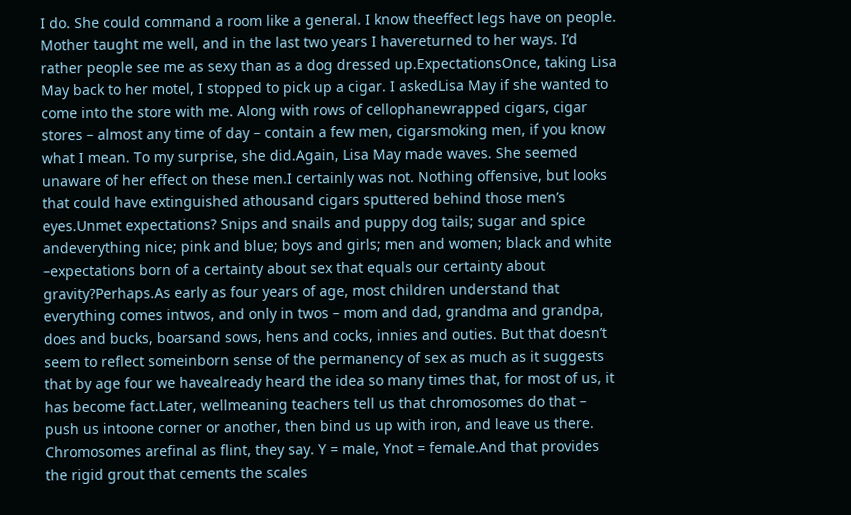I do. She could command a room like a general. I know theeffect legs have on people. Mother taught me well, and in the last two years I havereturned to her ways. I’d rather people see me as sexy than as a dog dressed up.ExpectationsOnce, taking Lisa May back to her motel, I stopped to pick up a cigar. I askedLisa May if she wanted to come into the store with me. Along with rows of cellophanewrapped cigars, cigar stores – almost any time of day – contain a few men, cigarsmoking men, if you know what I mean. To my surprise, she did.Again, Lisa May made waves. She seemed unaware of her effect on these men.I certainly was not. Nothing offensive, but looks that could have extinguished athousand cigars sputtered behind those men’s eyes.Unmet expectations? Snips and snails and puppy dog tails; sugar and spice andeverything nice; pink and blue; boys and girls; men and women; black and white –expectations born of a certainty about sex that equals our certainty about gravity?Perhaps.As early as four years of age, most children understand that everything comes intwos, and only in twos – mom and dad, grandma and grandpa, does and bucks, boarsand sows, hens and cocks, innies and outies. But that doesn’t seem to reflect someinborn sense of the permanency of sex as much as it suggests that by age four we havealready heard the idea so many times that, for most of us, it has become fact.Later, wellmeaning teachers tell us that chromosomes do that – push us intoone corner or another, then bind us up with iron, and leave us there. Chromosomes arefinal as flint, they say. Y = male, Ynot = female.And that provides the rigid grout that cements the scales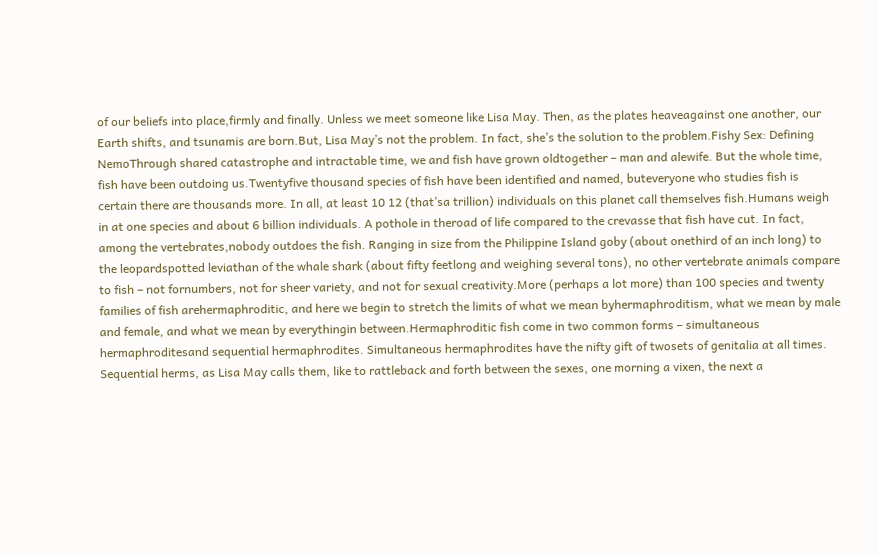of our beliefs into place,firmly and finally. Unless we meet someone like Lisa May. Then, as the plates heaveagainst one another, our Earth shifts, and tsunamis are born.But, Lisa May’s not the problem. In fact, she’s the solution to the problem.Fishy Sex: Defining NemoThrough shared catastrophe and intractable time, we and fish have grown oldtogether – man and alewife. But the whole time, fish have been outdoing us.Twentyfive thousand species of fish have been identified and named, buteveryone who studies fish is certain there are thousands more. In all, at least 10 12 (that’sa trillion) individuals on this planet call themselves fish.Humans weigh in at one species and about 6 billion individuals. A pothole in theroad of life compared to the crevasse that fish have cut. In fact, among the vertebrates,nobody outdoes the fish. Ranging in size from the Philippine Island goby (about onethird of an inch long) to the leopardspotted leviathan of the whale shark (about fifty feetlong and weighing several tons), no other vertebrate animals compare to fish – not fornumbers, not for sheer variety, and not for sexual creativity.More (perhaps a lot more) than 100 species and twenty families of fish arehermaphroditic, and here we begin to stretch the limits of what we mean byhermaphroditism, what we mean by male and female, and what we mean by everythingin between.Hermaphroditic fish come in two common forms – simultaneous hermaphroditesand sequential hermaphrodites. Simultaneous hermaphrodites have the nifty gift of twosets of genitalia at all times. Sequential herms, as Lisa May calls them, like to rattleback and forth between the sexes, one morning a vixen, the next a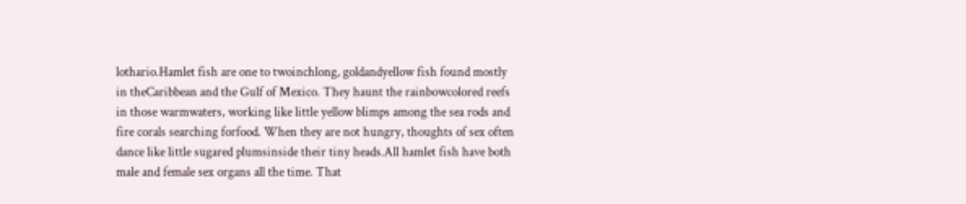lothario.Hamlet fish are one to twoinchlong, goldandyellow fish found mostly in theCaribbean and the Gulf of Mexico. They haunt the rainbowcolored reefs in those warmwaters, working like little yellow blimps among the sea rods and fire corals searching forfood. When they are not hungry, thoughts of sex often dance like little sugared plumsinside their tiny heads.All hamlet fish have both male and female sex organs all the time. That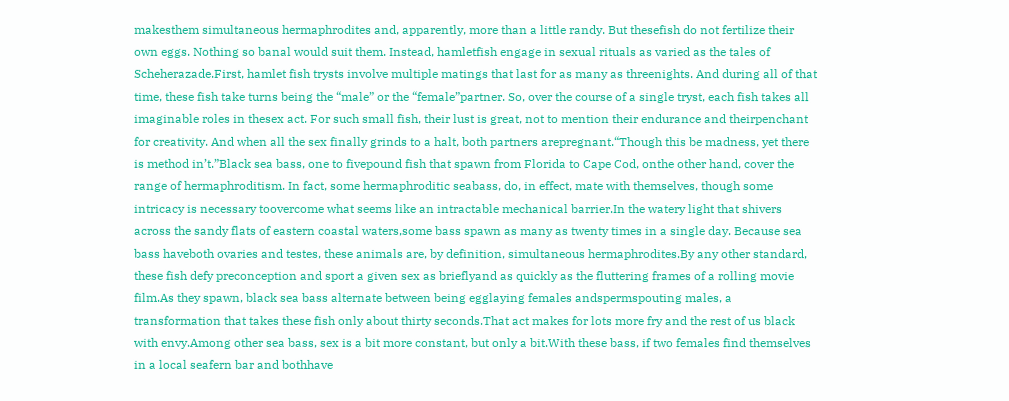makesthem simultaneous hermaphrodites and, apparently, more than a little randy. But thesefish do not fertilize their own eggs. Nothing so banal would suit them. Instead, hamletfish engage in sexual rituals as varied as the tales of Scheherazade.First, hamlet fish trysts involve multiple matings that last for as many as threenights. And during all of that time, these fish take turns being the “male” or the “female”partner. So, over the course of a single tryst, each fish takes all imaginable roles in thesex act. For such small fish, their lust is great, not to mention their endurance and theirpenchant for creativity. And when all the sex finally grinds to a halt, both partners arepregnant.“Though this be madness, yet there is method in’t.”Black sea bass, one to fivepound fish that spawn from Florida to Cape Cod, onthe other hand, cover the range of hermaphroditism. In fact, some hermaphroditic seabass, do, in effect, mate with themselves, though some intricacy is necessary toovercome what seems like an intractable mechanical barrier.In the watery light that shivers across the sandy flats of eastern coastal waters,some bass spawn as many as twenty times in a single day. Because sea bass haveboth ovaries and testes, these animals are, by definition, simultaneous hermaphrodites.By any other standard, these fish defy preconception and sport a given sex as brieflyand as quickly as the fluttering frames of a rolling movie film.As they spawn, black sea bass alternate between being egglaying females andspermspouting males, a transformation that takes these fish only about thirty seconds.That act makes for lots more fry and the rest of us black with envy.Among other sea bass, sex is a bit more constant, but only a bit.With these bass, if two females find themselves in a local seafern bar and bothhave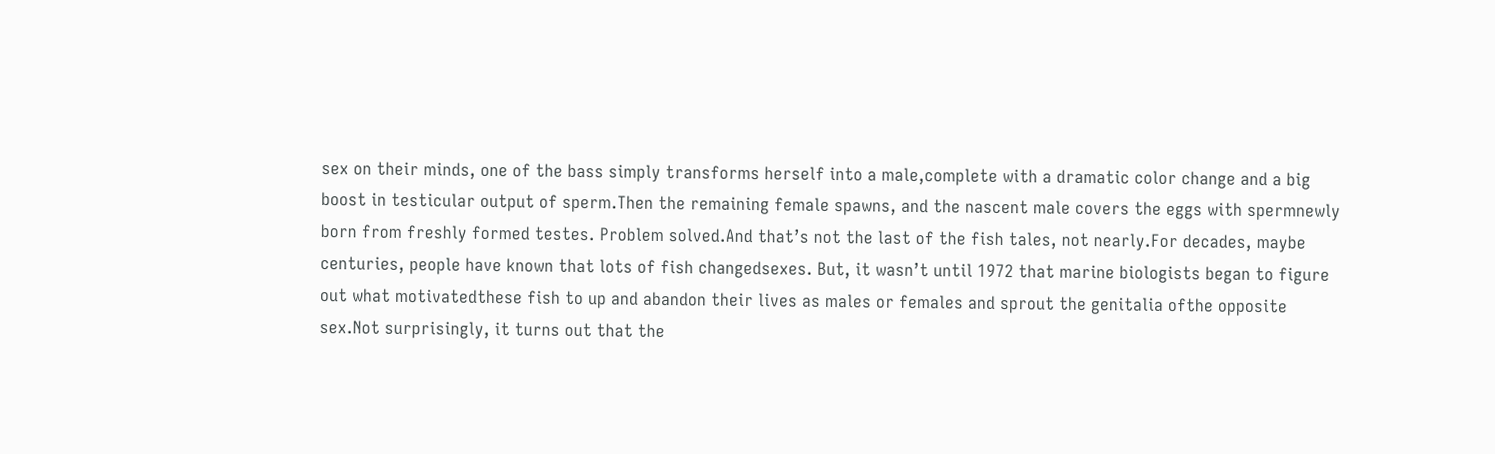sex on their minds, one of the bass simply transforms herself into a male,complete with a dramatic color change and a big boost in testicular output of sperm.Then the remaining female spawns, and the nascent male covers the eggs with spermnewly born from freshly formed testes. Problem solved.And that’s not the last of the fish tales, not nearly.For decades, maybe centuries, people have known that lots of fish changedsexes. But, it wasn’t until 1972 that marine biologists began to figure out what motivatedthese fish to up and abandon their lives as males or females and sprout the genitalia ofthe opposite sex.Not surprisingly, it turns out that the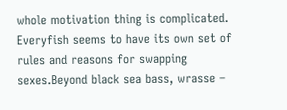whole motivation thing is complicated. Everyfish seems to have its own set of rules and reasons for swapping sexes.Beyond black sea bass, wrasse –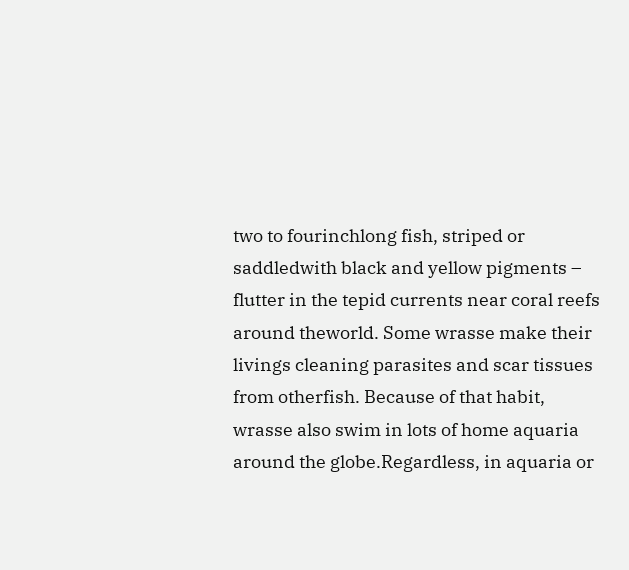two to fourinchlong fish, striped or saddledwith black and yellow pigments – flutter in the tepid currents near coral reefs around theworld. Some wrasse make their livings cleaning parasites and scar tissues from otherfish. Because of that habit, wrasse also swim in lots of home aquaria around the globe.Regardless, in aquaria or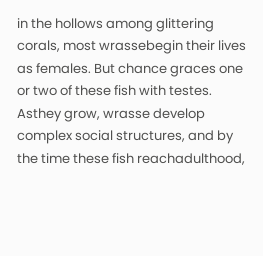in the hollows among glittering corals, most wrassebegin their lives as females. But chance graces one or two of these fish with testes. Asthey grow, wrasse develop complex social structures, and by the time these fish reachadulthood,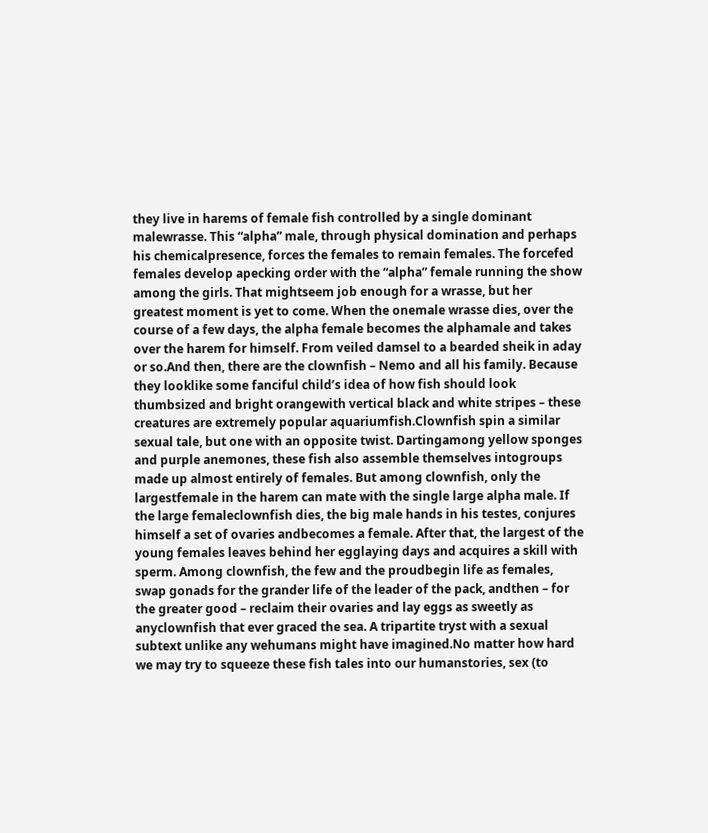they live in harems of female fish controlled by a single dominant malewrasse. This “alpha” male, through physical domination and perhaps his chemicalpresence, forces the females to remain females. The forcefed females develop apecking order with the “alpha” female running the show among the girls. That mightseem job enough for a wrasse, but her greatest moment is yet to come. When the onemale wrasse dies, over the course of a few days, the alpha female becomes the alphamale and takes over the harem for himself. From veiled damsel to a bearded sheik in aday or so.And then, there are the clownfish – Nemo and all his family. Because they looklike some fanciful child’s idea of how fish should look  thumbsized and bright orangewith vertical black and white stripes – these creatures are extremely popular aquariumfish.Clownfish spin a similar sexual tale, but one with an opposite twist. Dartingamong yellow sponges and purple anemones, these fish also assemble themselves intogroups made up almost entirely of females. But among clownfish, only the largestfemale in the harem can mate with the single large alpha male. If the large femaleclownfish dies, the big male hands in his testes, conjures himself a set of ovaries andbecomes a female. After that, the largest of the young females leaves behind her egglaying days and acquires a skill with sperm. Among clownfish, the few and the proudbegin life as females, swap gonads for the grander life of the leader of the pack, andthen – for the greater good – reclaim their ovaries and lay eggs as sweetly as anyclownfish that ever graced the sea. A tripartite tryst with a sexual subtext unlike any wehumans might have imagined.No matter how hard we may try to squeeze these fish tales into our humanstories, sex (to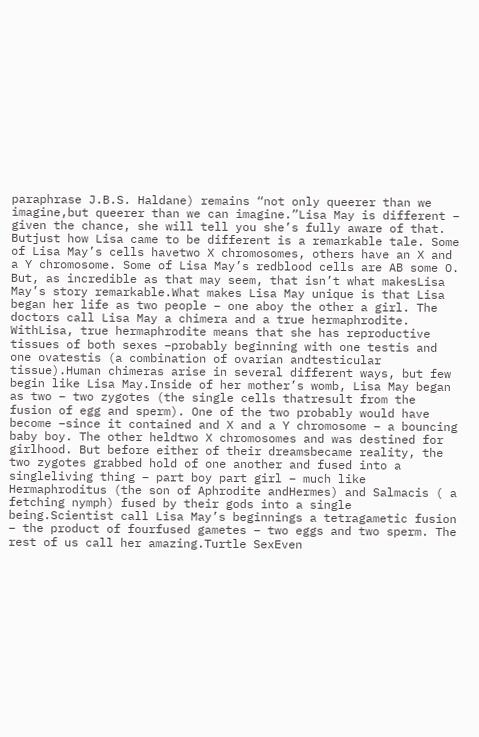paraphrase J.B.S. Haldane) remains “not only queerer than we imagine,but queerer than we can imagine.”Lisa May is different – given the chance, she will tell you she’s fully aware of that. Butjust how Lisa came to be different is a remarkable tale. Some of Lisa May’s cells havetwo X chromosomes, others have an X and a Y chromosome. Some of Lisa May’s redblood cells are AB some O. But, as incredible as that may seem, that isn’t what makesLisa May’s story remarkable.What makes Lisa May unique is that Lisa began her life as two people – one aboy the other a girl. The doctors call Lisa May a chimera and a true hermaphrodite. WithLisa, true hermaphrodite means that she has reproductive tissues of both sexes –probably beginning with one testis and one ovatestis (a combination of ovarian andtesticular tissue).Human chimeras arise in several different ways, but few begin like Lisa May.Inside of her mother’s womb, Lisa May began as two – two zygotes (the single cells thatresult from the fusion of egg and sperm). One of the two probably would have become –since it contained and X and a Y chromosome – a bouncing baby boy. The other heldtwo X chromosomes and was destined for girlhood. But before either of their dreamsbecame reality, the two zygotes grabbed hold of one another and fused into a singleliving thing – part boy part girl – much like Hermaphroditus (the son of Aphrodite andHermes) and Salmacis ( a fetching nymph) fused by their gods into a single being.Scientist call Lisa May’s beginnings a tetragametic fusion – the product of fourfused gametes – two eggs and two sperm. The rest of us call her amazing.Turtle SexEven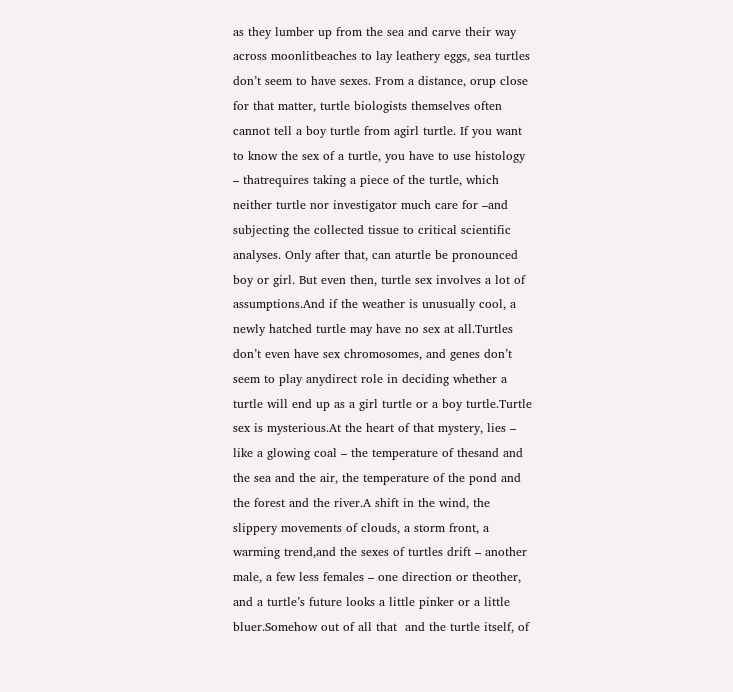as they lumber up from the sea and carve their way across moonlitbeaches to lay leathery eggs, sea turtles don’t seem to have sexes. From a distance, orup close for that matter, turtle biologists themselves often cannot tell a boy turtle from agirl turtle. If you want to know the sex of a turtle, you have to use histology – thatrequires taking a piece of the turtle, which neither turtle nor investigator much care for –and subjecting the collected tissue to critical scientific analyses. Only after that, can aturtle be pronounced boy or girl. But even then, turtle sex involves a lot of assumptions.And if the weather is unusually cool, a newly hatched turtle may have no sex at all.Turtles don’t even have sex chromosomes, and genes don’t seem to play anydirect role in deciding whether a turtle will end up as a girl turtle or a boy turtle.Turtle sex is mysterious.At the heart of that mystery, lies – like a glowing coal – the temperature of thesand and the sea and the air, the temperature of the pond and the forest and the river.A shift in the wind, the slippery movements of clouds, a storm front, a warming trend,and the sexes of turtles drift – another male, a few less females – one direction or theother, and a turtle’s future looks a little pinker or a little bluer.Somehow out of all that  and the turtle itself, of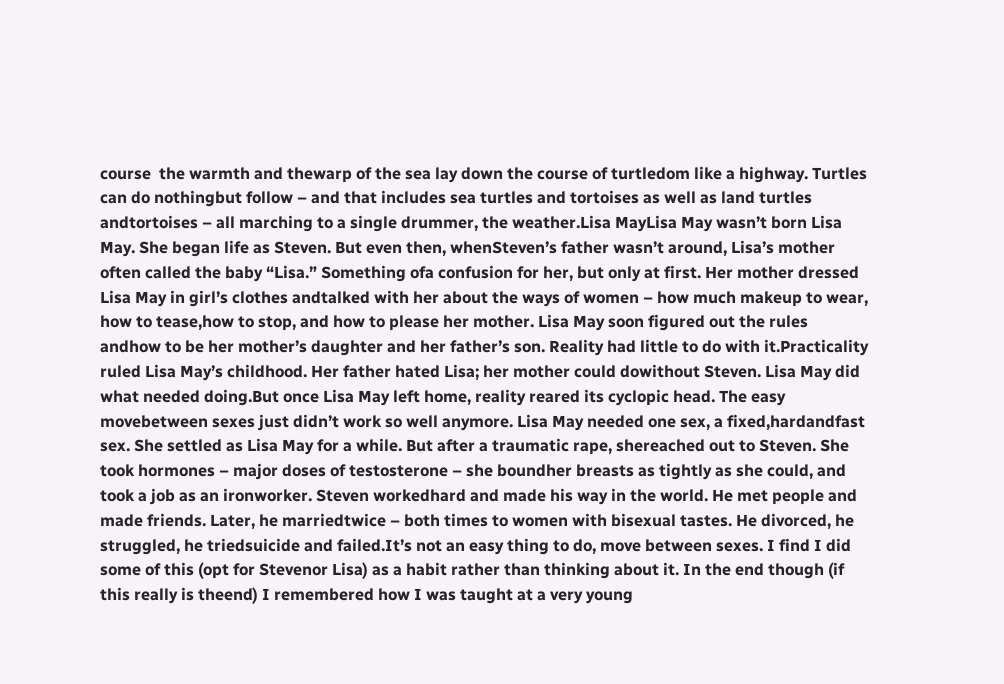course  the warmth and thewarp of the sea lay down the course of turtledom like a highway. Turtles can do nothingbut follow – and that includes sea turtles and tortoises as well as land turtles andtortoises – all marching to a single drummer, the weather.Lisa MayLisa May wasn’t born Lisa May. She began life as Steven. But even then, whenSteven’s father wasn’t around, Lisa’s mother often called the baby “Lisa.” Something ofa confusion for her, but only at first. Her mother dressed Lisa May in girl’s clothes andtalked with her about the ways of women – how much makeup to wear, how to tease,how to stop, and how to please her mother. Lisa May soon figured out the rules andhow to be her mother’s daughter and her father’s son. Reality had little to do with it.Practicality ruled Lisa May’s childhood. Her father hated Lisa; her mother could dowithout Steven. Lisa May did what needed doing.But once Lisa May left home, reality reared its cyclopic head. The easy movebetween sexes just didn’t work so well anymore. Lisa May needed one sex, a fixed,hardandfast sex. She settled as Lisa May for a while. But after a traumatic rape, shereached out to Steven. She took hormones – major doses of testosterone – she boundher breasts as tightly as she could, and took a job as an ironworker. Steven workedhard and made his way in the world. He met people and made friends. Later, he marriedtwice – both times to women with bisexual tastes. He divorced, he struggled, he triedsuicide and failed.It’s not an easy thing to do, move between sexes. I find I did some of this (opt for Stevenor Lisa) as a habit rather than thinking about it. In the end though (if this really is theend) I remembered how I was taught at a very young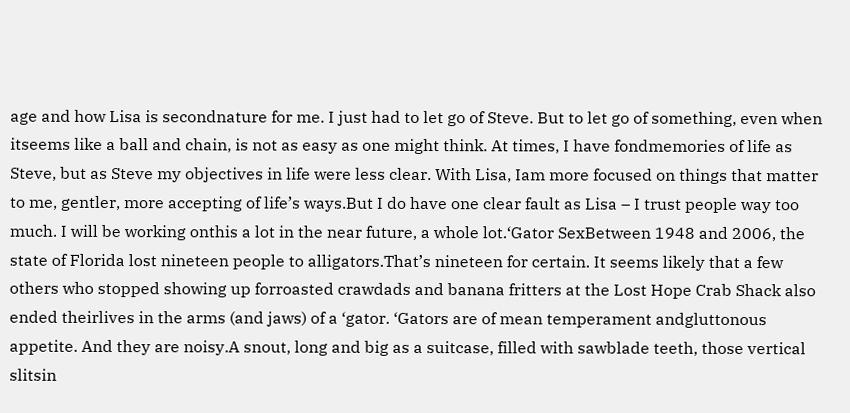age and how Lisa is secondnature for me. I just had to let go of Steve. But to let go of something, even when itseems like a ball and chain, is not as easy as one might think. At times, I have fondmemories of life as Steve, but as Steve my objectives in life were less clear. With Lisa, Iam more focused on things that matter to me, gentler, more accepting of life’s ways.But I do have one clear fault as Lisa – I trust people way too much. I will be working onthis a lot in the near future, a whole lot.‘Gator SexBetween 1948 and 2006, the state of Florida lost nineteen people to alligators.That’s nineteen for certain. It seems likely that a few others who stopped showing up forroasted crawdads and banana fritters at the Lost Hope Crab Shack also ended theirlives in the arms (and jaws) of a ‘gator. ‘Gators are of mean temperament andgluttonous appetite. And they are noisy.A snout, long and big as a suitcase, filled with sawblade teeth, those vertical slitsin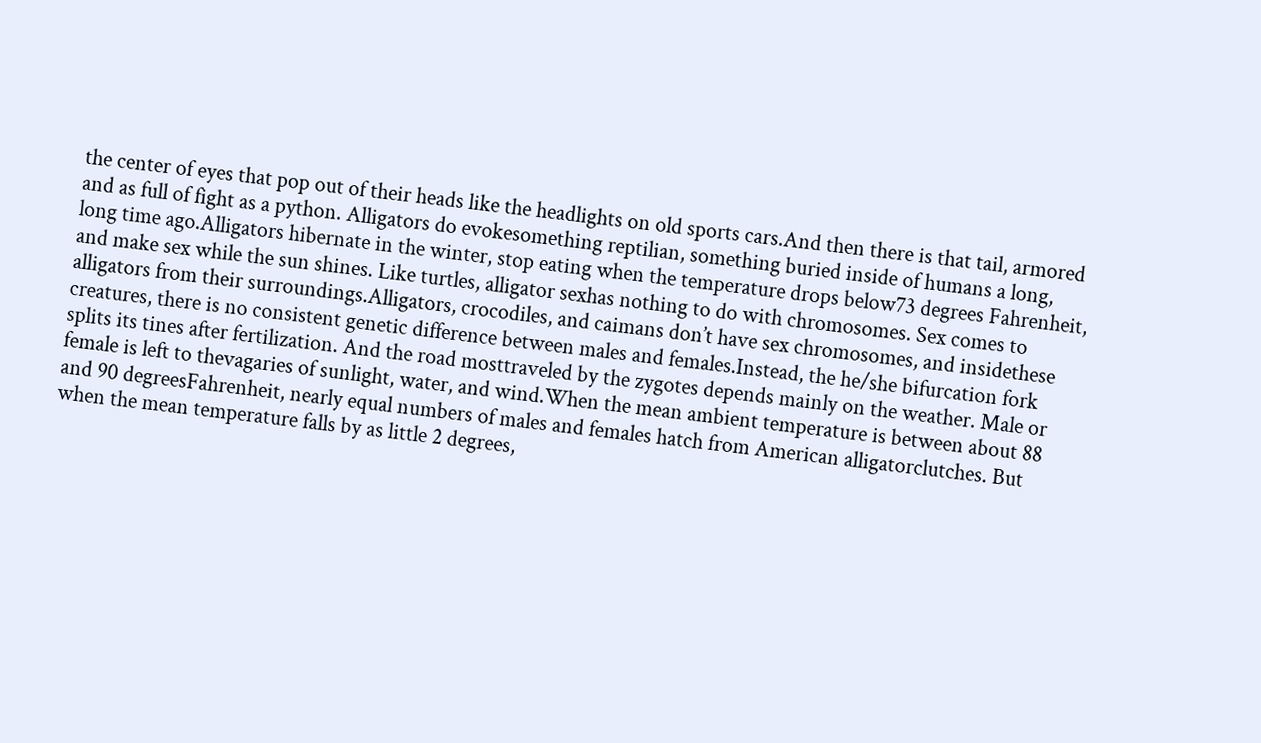the center of eyes that pop out of their heads like the headlights on old sports cars.And then there is that tail, armored and as full of fight as a python. Alligators do evokesomething reptilian, something buried inside of humans a long, long time ago.Alligators hibernate in the winter, stop eating when the temperature drops below73 degrees Fahrenheit, and make sex while the sun shines. Like turtles, alligator sexhas nothing to do with chromosomes. Sex comes to alligators from their surroundings.Alligators, crocodiles, and caimans don’t have sex chromosomes, and insidethese creatures, there is no consistent genetic difference between males and females.Instead, the he/she bifurcation fork splits its tines after fertilization. And the road mosttraveled by the zygotes depends mainly on the weather. Male or female is left to thevagaries of sunlight, water, and wind.When the mean ambient temperature is between about 88 and 90 degreesFahrenheit, nearly equal numbers of males and females hatch from American alligatorclutches. But when the mean temperature falls by as little 2 degrees,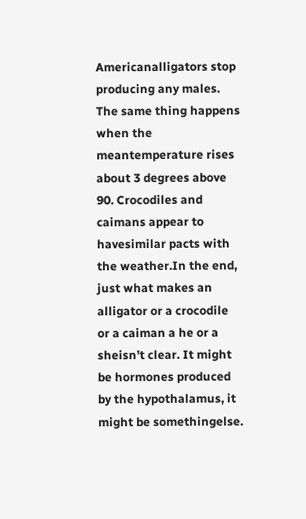Americanalligators stop producing any males. The same thing happens when the meantemperature rises about 3 degrees above 90. Crocodiles and caimans appear to havesimilar pacts with the weather.In the end, just what makes an alligator or a crocodile or a caiman a he or a sheisn’t clear. It might be hormones produced by the hypothalamus, it might be somethingelse.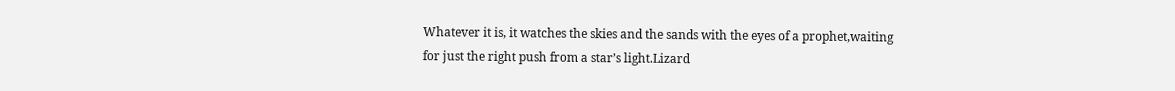Whatever it is, it watches the skies and the sands with the eyes of a prophet,waiting for just the right push from a star’s light.Lizard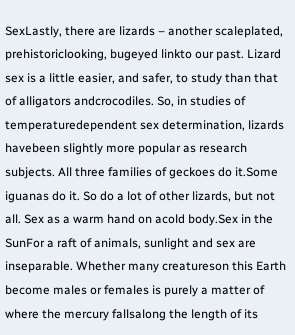SexLastly, there are lizards – another scaleplated, prehistoriclooking, bugeyed linkto our past. Lizard sex is a little easier, and safer, to study than that of alligators andcrocodiles. So, in studies of temperaturedependent sex determination, lizards havebeen slightly more popular as research subjects. All three families of geckoes do it.Some iguanas do it. So do a lot of other lizards, but not all. Sex as a warm hand on acold body.Sex in the SunFor a raft of animals, sunlight and sex are inseparable. Whether many creatureson this Earth become males or females is purely a matter of where the mercury fallsalong the length of its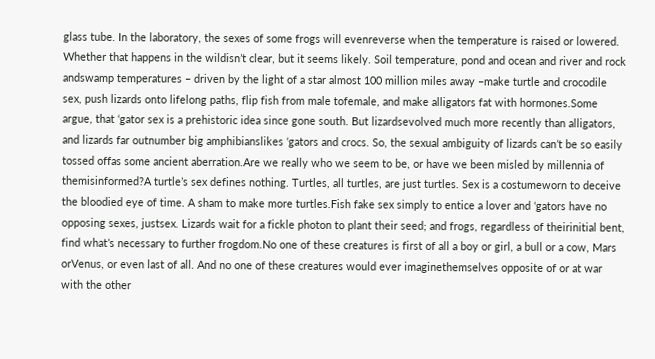glass tube. In the laboratory, the sexes of some frogs will evenreverse when the temperature is raised or lowered. Whether that happens in the wildisn’t clear, but it seems likely. Soil temperature, pond and ocean and river and rock andswamp temperatures – driven by the light of a star almost 100 million miles away –make turtle and crocodile sex, push lizards onto lifelong paths, flip fish from male tofemale, and make alligators fat with hormones.Some argue, that ‘gator sex is a prehistoric idea since gone south. But lizardsevolved much more recently than alligators, and lizards far outnumber big amphibianslikes ‘gators and crocs. So, the sexual ambiguity of lizards can’t be so easily tossed offas some ancient aberration.Are we really who we seem to be, or have we been misled by millennia of themisinformed?A turtle’s sex defines nothing. Turtles, all turtles, are just turtles. Sex is a costumeworn to deceive the bloodied eye of time. A sham to make more turtles.Fish fake sex simply to entice a lover and ‘gators have no opposing sexes, justsex. Lizards wait for a fickle photon to plant their seed; and frogs, regardless of theirinitial bent, find what’s necessary to further frogdom.No one of these creatures is first of all a boy or girl, a bull or a cow, Mars orVenus, or even last of all. And no one of these creatures would ever imaginethemselves opposite of or at war with the other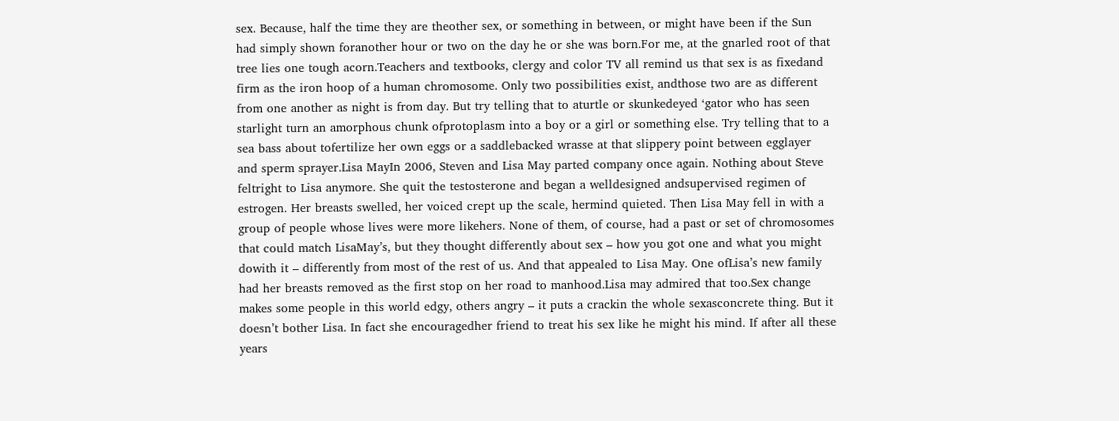sex. Because, half the time they are theother sex, or something in between, or might have been if the Sun had simply shown foranother hour or two on the day he or she was born.For me, at the gnarled root of that tree lies one tough acorn.Teachers and textbooks, clergy and color TV all remind us that sex is as fixedand firm as the iron hoop of a human chromosome. Only two possibilities exist, andthose two are as different from one another as night is from day. But try telling that to aturtle or skunkedeyed ‘gator who has seen starlight turn an amorphous chunk ofprotoplasm into a boy or a girl or something else. Try telling that to a sea bass about tofertilize her own eggs or a saddlebacked wrasse at that slippery point between egglayer and sperm sprayer.Lisa MayIn 2006, Steven and Lisa May parted company once again. Nothing about Steve feltright to Lisa anymore. She quit the testosterone and began a welldesigned andsupervised regimen of estrogen. Her breasts swelled, her voiced crept up the scale, hermind quieted. Then Lisa May fell in with a group of people whose lives were more likehers. None of them, of course, had a past or set of chromosomes that could match LisaMay’s, but they thought differently about sex – how you got one and what you might dowith it – differently from most of the rest of us. And that appealed to Lisa May. One ofLisa’s new family had her breasts removed as the first stop on her road to manhood.Lisa may admired that too.Sex change makes some people in this world edgy, others angry – it puts a crackin the whole sexasconcrete thing. But it doesn’t bother Lisa. In fact she encouragedher friend to treat his sex like he might his mind. If after all these years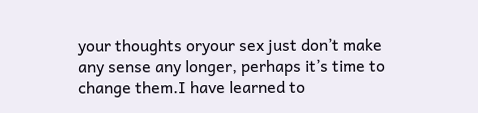your thoughts oryour sex just don’t make any sense any longer, perhaps it’s time to change them.I have learned to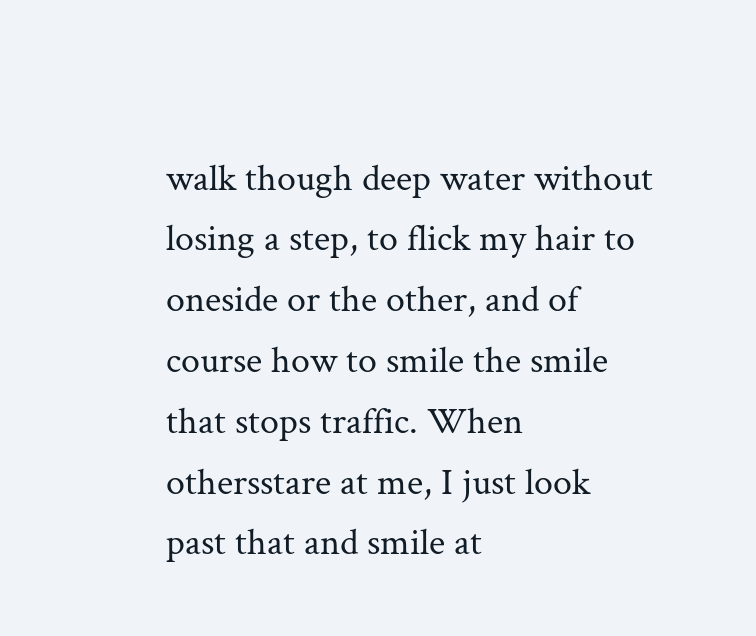walk though deep water without losing a step, to flick my hair to oneside or the other, and of course how to smile the smile that stops traffic. When othersstare at me, I just look past that and smile at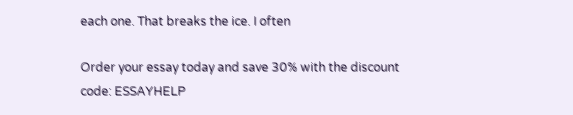each one. That breaks the ice. I often

Order your essay today and save 30% with the discount code: ESSAYHELP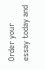Order your essay today and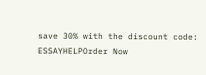save 30% with the discount code: ESSAYHELPOrder Now